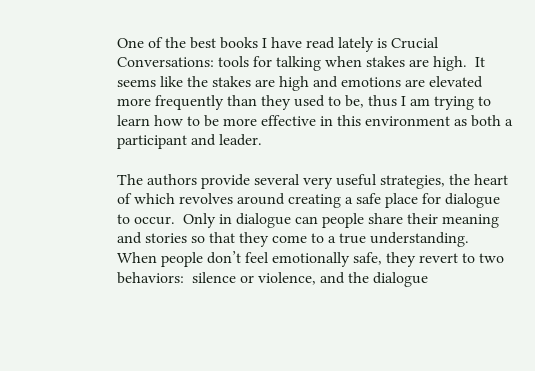One of the best books I have read lately is Crucial Conversations: tools for talking when stakes are high.  It seems like the stakes are high and emotions are elevated more frequently than they used to be, thus I am trying to learn how to be more effective in this environment as both a participant and leader.

The authors provide several very useful strategies, the heart of which revolves around creating a safe place for dialogue to occur.  Only in dialogue can people share their meaning and stories so that they come to a true understanding.  When people don’t feel emotionally safe, they revert to two behaviors:  silence or violence, and the dialogue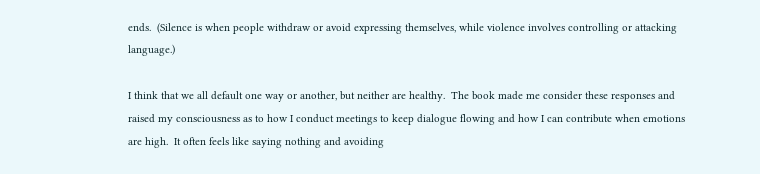ends.  (Silence is when people withdraw or avoid expressing themselves, while violence involves controlling or attacking language.)

I think that we all default one way or another, but neither are healthy.  The book made me consider these responses and raised my consciousness as to how I conduct meetings to keep dialogue flowing and how I can contribute when emotions are high.  It often feels like saying nothing and avoiding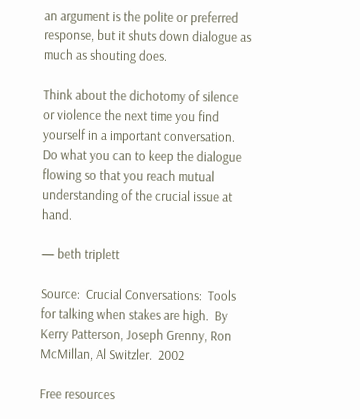an argument is the polite or preferred response, but it shuts down dialogue as much as shouting does.

Think about the dichotomy of silence or violence the next time you find yourself in a important conversation.  Do what you can to keep the dialogue flowing so that you reach mutual understanding of the crucial issue at hand.

— beth triplett

Source:  Crucial Conversations:  Tools for talking when stakes are high.  By Kerry Patterson, Joseph Grenny, Ron McMillan, Al Switzler.  2002

Free resources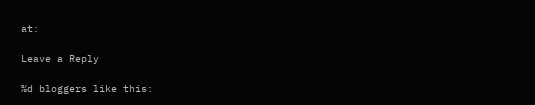at:

Leave a Reply

%d bloggers like this: